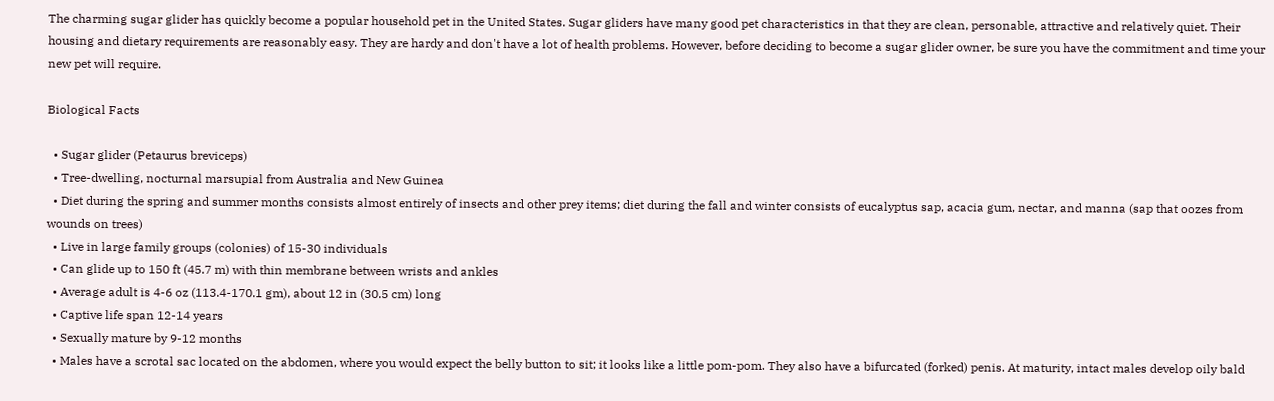The charming sugar glider has quickly become a popular household pet in the United States. Sugar gliders have many good pet characteristics in that they are clean, personable, attractive and relatively quiet. Their housing and dietary requirements are reasonably easy. They are hardy and don't have a lot of health problems. However, before deciding to become a sugar glider owner, be sure you have the commitment and time your new pet will require.

Biological Facts

  • Sugar glider (Petaurus breviceps)
  • Tree-dwelling, nocturnal marsupial from Australia and New Guinea
  • Diet during the spring and summer months consists almost entirely of insects and other prey items; diet during the fall and winter consists of eucalyptus sap, acacia gum, nectar, and manna (sap that oozes from wounds on trees)
  • Live in large family groups (colonies) of 15-30 individuals
  • Can glide up to 150 ft (45.7 m) with thin membrane between wrists and ankles
  • Average adult is 4-6 oz (113.4-170.1 gm), about 12 in (30.5 cm) long
  • Captive life span 12-14 years
  • Sexually mature by 9-12 months
  • Males have a scrotal sac located on the abdomen, where you would expect the belly button to sit; it looks like a little pom-pom. They also have a bifurcated (forked) penis. At maturity, intact males develop oily bald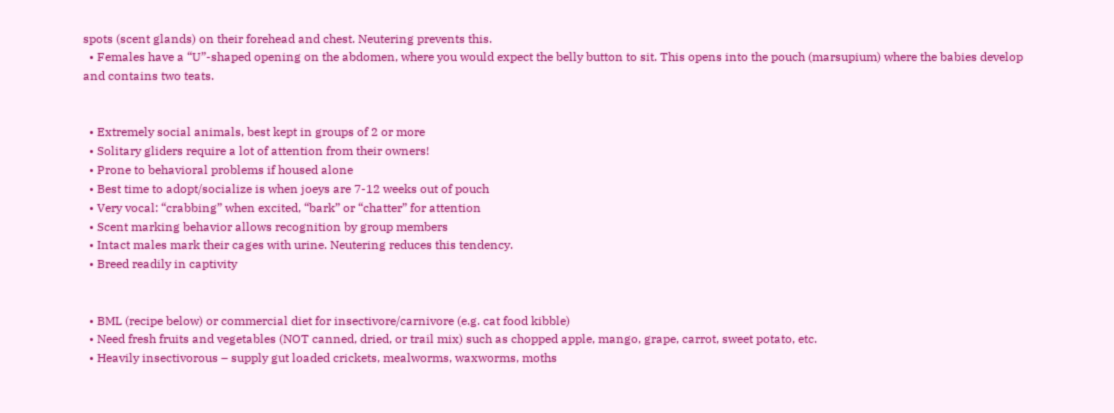spots (scent glands) on their forehead and chest. Neutering prevents this.
  • Females have a “U”-shaped opening on the abdomen, where you would expect the belly button to sit. This opens into the pouch (marsupium) where the babies develop and contains two teats.


  • Extremely social animals, best kept in groups of 2 or more
  • Solitary gliders require a lot of attention from their owners!
  • Prone to behavioral problems if housed alone
  • Best time to adopt/socialize is when joeys are 7-12 weeks out of pouch
  • Very vocal: “crabbing” when excited, “bark” or “chatter” for attention
  • Scent marking behavior allows recognition by group members
  • Intact males mark their cages with urine. Neutering reduces this tendency.
  • Breed readily in captivity


  • BML (recipe below) or commercial diet for insectivore/carnivore (e.g. cat food kibble)
  • Need fresh fruits and vegetables (NOT canned, dried, or trail mix) such as chopped apple, mango, grape, carrot, sweet potato, etc.
  • Heavily insectivorous – supply gut loaded crickets, mealworms, waxworms, moths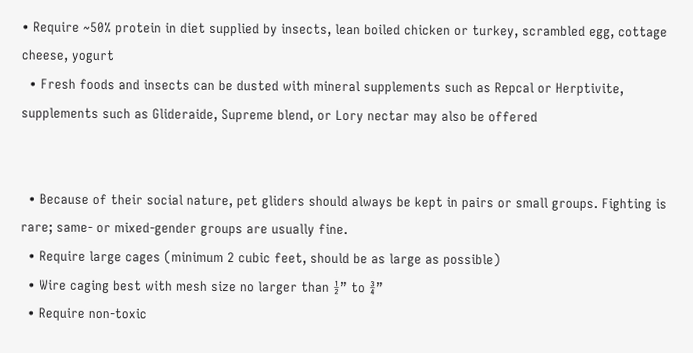• Require ~50% protein in diet supplied by insects, lean boiled chicken or turkey, scrambled egg, cottage cheese, yogurt
  • Fresh foods and insects can be dusted with mineral supplements such as Repcal or Herptivite, supplements such as Glideraide, Supreme blend, or Lory nectar may also be offered


  • Because of their social nature, pet gliders should always be kept in pairs or small groups. Fighting is rare; same- or mixed-gender groups are usually fine.
  • Require large cages (minimum 2 cubic feet, should be as large as possible)
  • Wire caging best with mesh size no larger than ½” to ¾”
  • Require non-toxic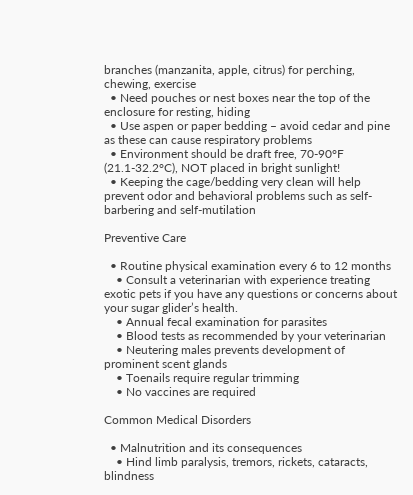branches (manzanita, apple, citrus) for perching, chewing, exercise
  • Need pouches or nest boxes near the top of the enclosure for resting, hiding
  • Use aspen or paper bedding – avoid cedar and pine as these can cause respiratory problems
  • Environment should be draft free, 70-90°F (21.1-32.2°C), NOT placed in bright sunlight!
  • Keeping the cage/bedding very clean will help prevent odor and behavioral problems such as self-barbering and self-mutilation

Preventive Care

  • Routine physical examination every 6 to 12 months
    • Consult a veterinarian with experience treating exotic pets if you have any questions or concerns about your sugar glider’s health.
    • Annual fecal examination for parasites
    • Blood tests as recommended by your veterinarian
    • Neutering males prevents development of prominent scent glands
    • Toenails require regular trimming
    • No vaccines are required

Common Medical Disorders

  • Malnutrition and its consequences
    • Hind limb paralysis, tremors, rickets, cataracts, blindness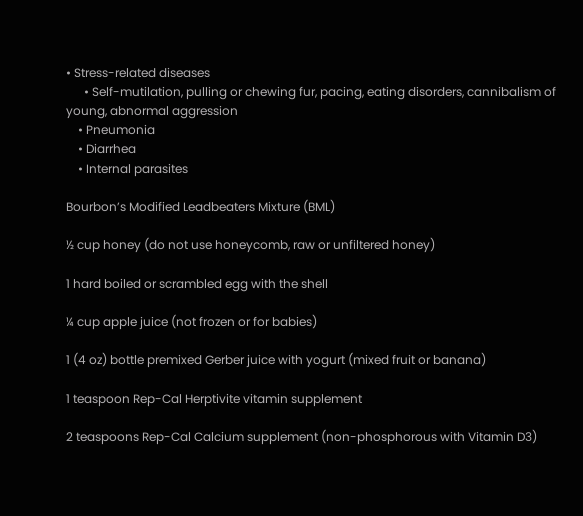• Stress-related diseases
      • Self-mutilation, pulling or chewing fur, pacing, eating disorders, cannibalism of young, abnormal aggression
    • Pneumonia
    • Diarrhea
    • Internal parasites

Bourbon’s Modified Leadbeaters Mixture (BML)

½ cup honey (do not use honeycomb, raw or unfiltered honey)

1 hard boiled or scrambled egg with the shell

¼ cup apple juice (not frozen or for babies)

1 (4 oz) bottle premixed Gerber juice with yogurt (mixed fruit or banana)

1 teaspoon Rep-Cal Herptivite vitamin supplement

2 teaspoons Rep-Cal Calcium supplement (non-phosphorous with Vitamin D3)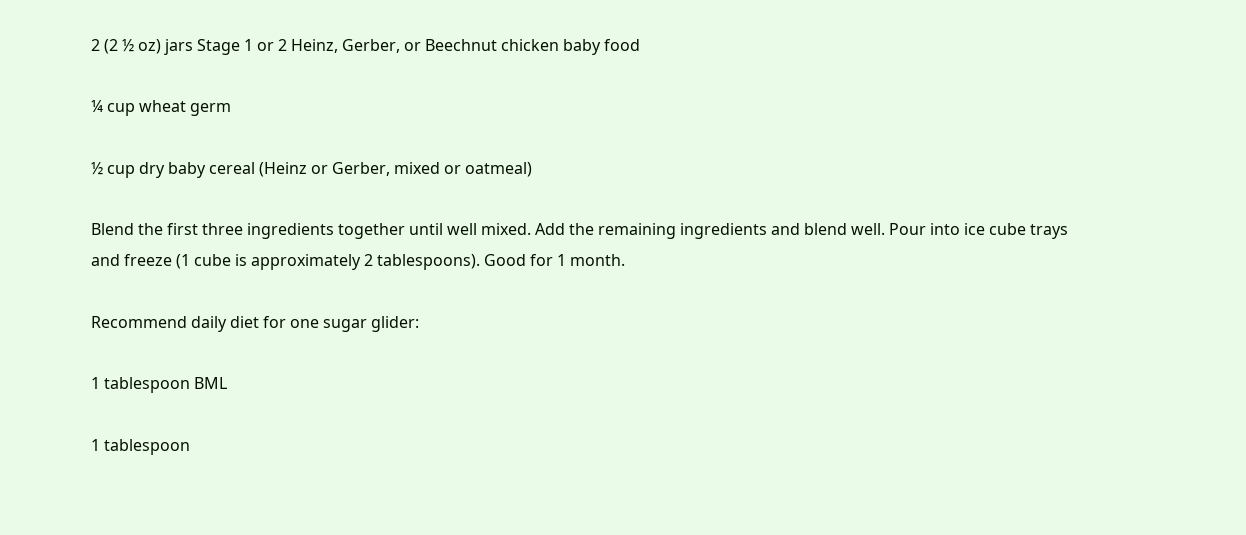2 (2 ½ oz) jars Stage 1 or 2 Heinz, Gerber, or Beechnut chicken baby food

¼ cup wheat germ

½ cup dry baby cereal (Heinz or Gerber, mixed or oatmeal)

Blend the first three ingredients together until well mixed. Add the remaining ingredients and blend well. Pour into ice cube trays and freeze (1 cube is approximately 2 tablespoons). Good for 1 month.

Recommend daily diet for one sugar glider:

1 tablespoon BML

1 tablespoon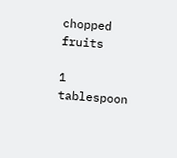chopped fruits

1 tablespoon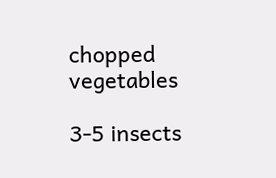chopped vegetables

3-5 insects